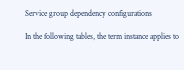Service group dependency configurations

In the following tables, the term instance applies to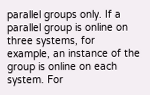parallel groups only. If a parallel group is online on three systems, for example, an instance of the group is online on each system. For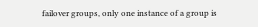failover groups, only one instance of a group is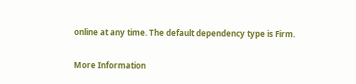online at any time. The default dependency type is Firm.

More Information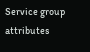Service group attributes